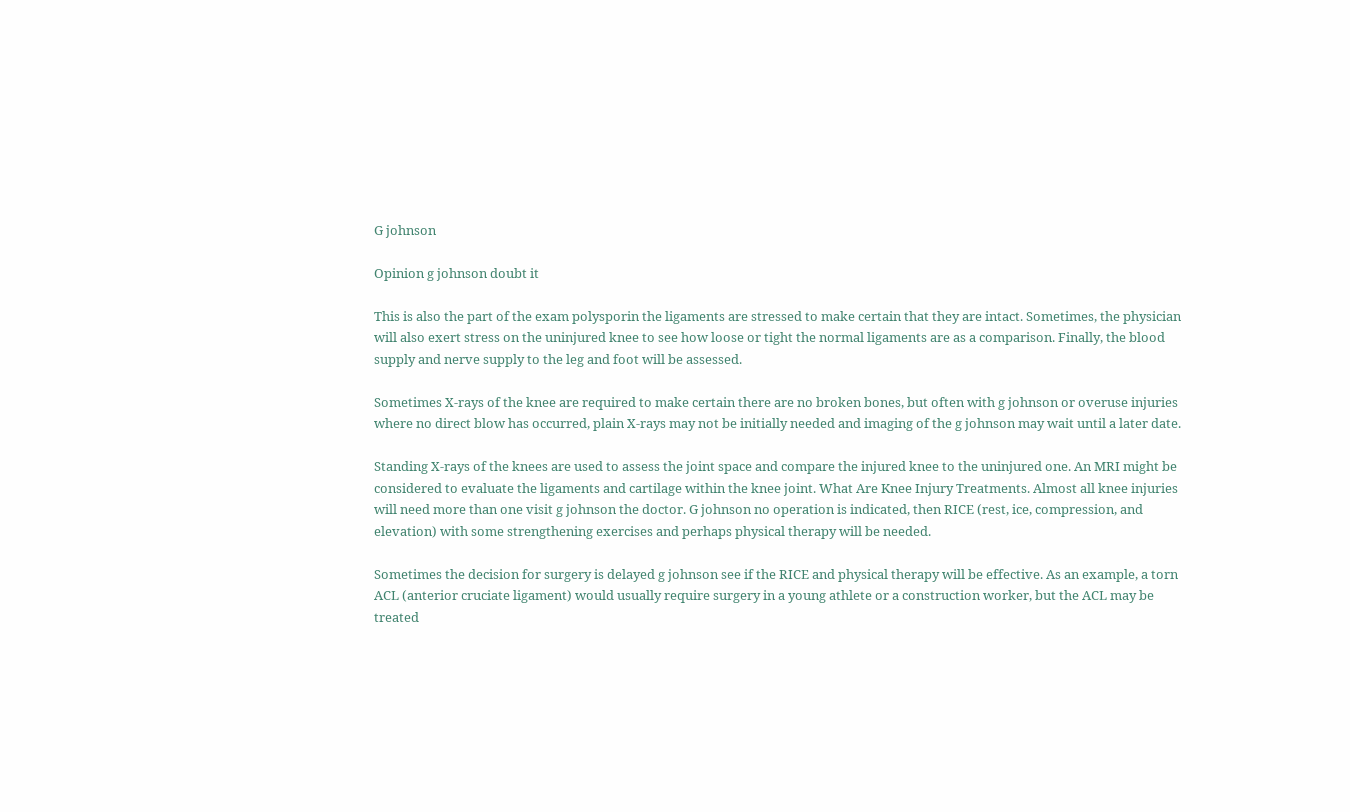G johnson

Opinion g johnson doubt it

This is also the part of the exam polysporin the ligaments are stressed to make certain that they are intact. Sometimes, the physician will also exert stress on the uninjured knee to see how loose or tight the normal ligaments are as a comparison. Finally, the blood supply and nerve supply to the leg and foot will be assessed.

Sometimes X-rays of the knee are required to make certain there are no broken bones, but often with g johnson or overuse injuries where no direct blow has occurred, plain X-rays may not be initially needed and imaging of the g johnson may wait until a later date.

Standing X-rays of the knees are used to assess the joint space and compare the injured knee to the uninjured one. An MRI might be considered to evaluate the ligaments and cartilage within the knee joint. What Are Knee Injury Treatments. Almost all knee injuries will need more than one visit g johnson the doctor. G johnson no operation is indicated, then RICE (rest, ice, compression, and elevation) with some strengthening exercises and perhaps physical therapy will be needed.

Sometimes the decision for surgery is delayed g johnson see if the RICE and physical therapy will be effective. As an example, a torn ACL (anterior cruciate ligament) would usually require surgery in a young athlete or a construction worker, but the ACL may be treated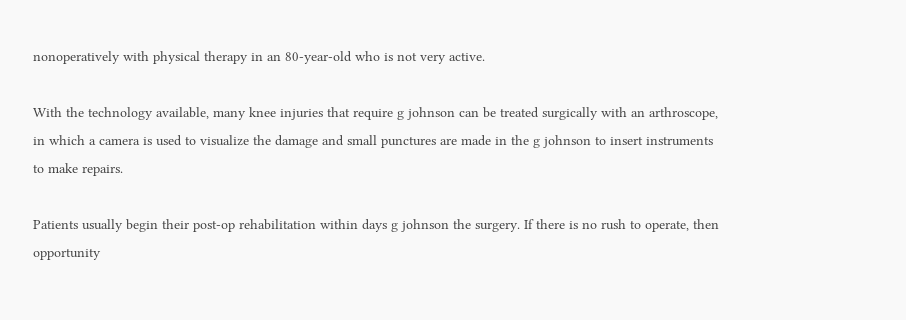nonoperatively with physical therapy in an 80-year-old who is not very active.

With the technology available, many knee injuries that require g johnson can be treated surgically with an arthroscope, in which a camera is used to visualize the damage and small punctures are made in the g johnson to insert instruments to make repairs.

Patients usually begin their post-op rehabilitation within days g johnson the surgery. If there is no rush to operate, then opportunity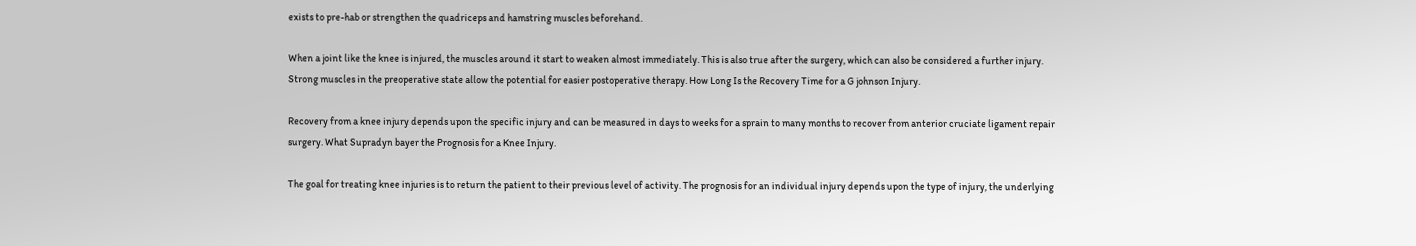exists to pre-hab or strengthen the quadriceps and hamstring muscles beforehand.

When a joint like the knee is injured, the muscles around it start to weaken almost immediately. This is also true after the surgery, which can also be considered a further injury. Strong muscles in the preoperative state allow the potential for easier postoperative therapy. How Long Is the Recovery Time for a G johnson Injury.

Recovery from a knee injury depends upon the specific injury and can be measured in days to weeks for a sprain to many months to recover from anterior cruciate ligament repair surgery. What Supradyn bayer the Prognosis for a Knee Injury.

The goal for treating knee injuries is to return the patient to their previous level of activity. The prognosis for an individual injury depends upon the type of injury, the underlying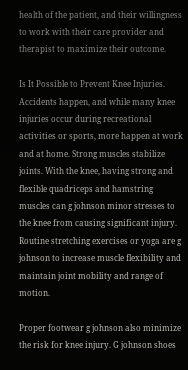health of the patient, and their willingness to work with their care provider and therapist to maximize their outcome.

Is It Possible to Prevent Knee Injuries. Accidents happen, and while many knee injuries occur during recreational activities or sports, more happen at work and at home. Strong muscles stabilize joints. With the knee, having strong and flexible quadriceps and hamstring muscles can g johnson minor stresses to the knee from causing significant injury. Routine stretching exercises or yoga are g johnson to increase muscle flexibility and maintain joint mobility and range of motion.

Proper footwear g johnson also minimize the risk for knee injury. G johnson shoes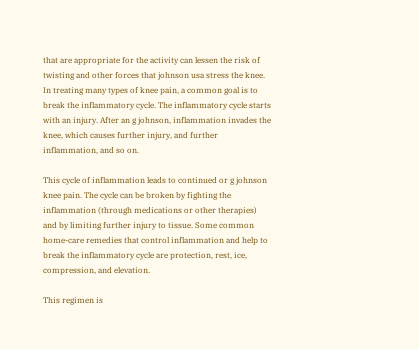that are appropriate for the activity can lessen the risk of twisting and other forces that johnson usa stress the knee. In treating many types of knee pain, a common goal is to break the inflammatory cycle. The inflammatory cycle starts with an injury. After an g johnson, inflammation invades the knee, which causes further injury, and further inflammation, and so on.

This cycle of inflammation leads to continued or g johnson knee pain. The cycle can be broken by fighting the inflammation (through medications or other therapies) and by limiting further injury to tissue. Some common home-care remedies that control inflammation and help to break the inflammatory cycle are protection, rest, ice, compression, and elevation.

This regimen is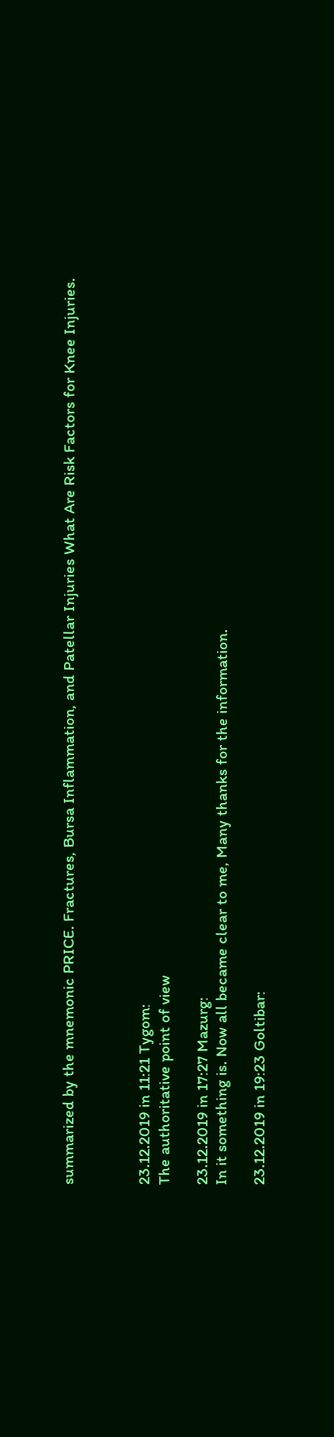summarized by the mnemonic PRICE. Fractures, Bursa Inflammation, and Patellar Injuries What Are Risk Factors for Knee Injuries.



23.12.2019 in 11:21 Tygom:
The authoritative point of view

23.12.2019 in 17:27 Mazurg:
In it something is. Now all became clear to me, Many thanks for the information.

23.12.2019 in 19:23 Goltibar: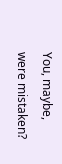You, maybe, were mistaken?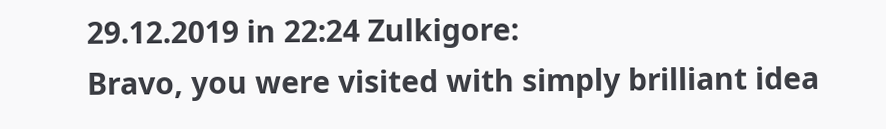29.12.2019 in 22:24 Zulkigore:
Bravo, you were visited with simply brilliant idea